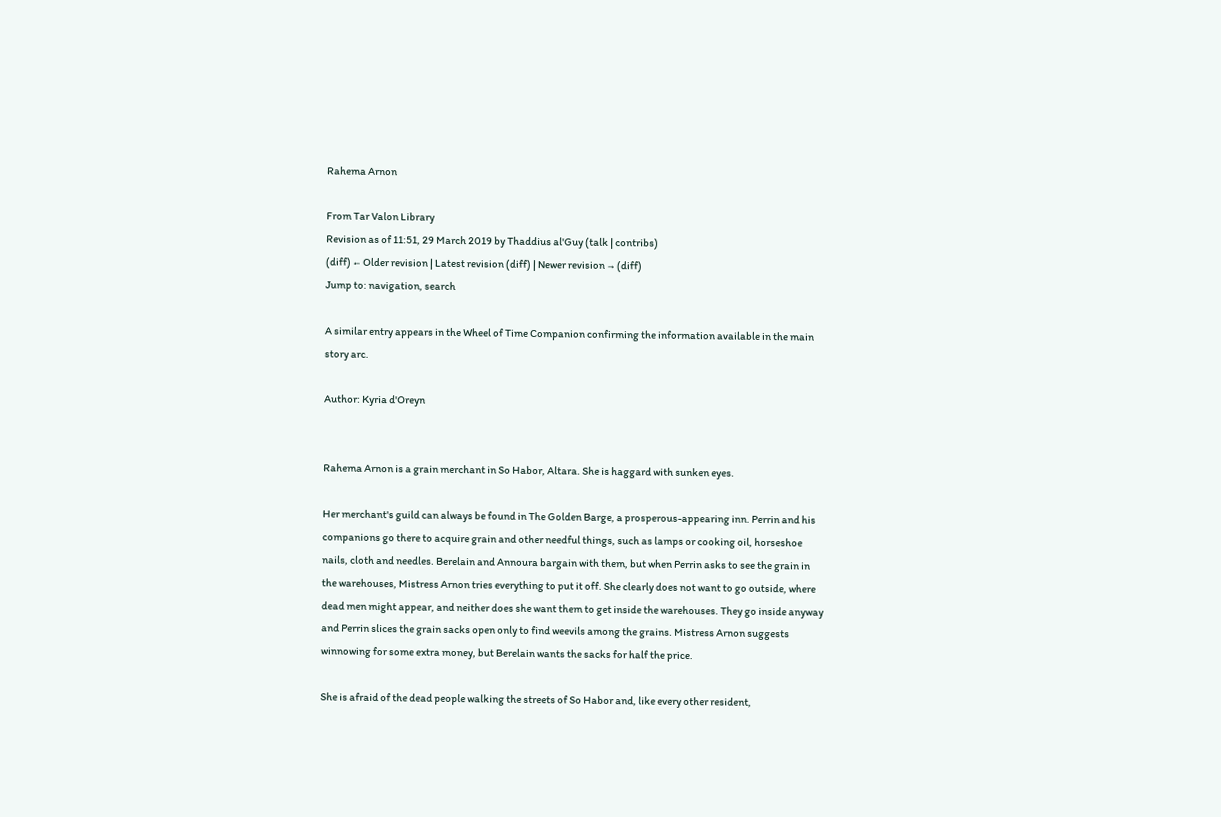Rahema Arnon

From Tar Valon Library
Revision as of 11:51, 29 March 2019 by Thaddius al'Guy (talk | contribs)
(diff) ← Older revision | Latest revision (diff) | Newer revision → (diff)
Jump to: navigation, search

A similar entry appears in the Wheel of Time Companion confirming the information available in the main story arc.

Author: Kyria d'Oreyn


Rahema Arnon is a grain merchant in So Habor, Altara. She is haggard with sunken eyes.

Her merchant's guild can always be found in The Golden Barge, a prosperous-appearing inn. Perrin and his companions go there to acquire grain and other needful things, such as lamps or cooking oil, horseshoe nails, cloth and needles. Berelain and Annoura bargain with them, but when Perrin asks to see the grain in the warehouses, Mistress Arnon tries everything to put it off. She clearly does not want to go outside, where dead men might appear, and neither does she want them to get inside the warehouses. They go inside anyway and Perrin slices the grain sacks open only to find weevils among the grains. Mistress Arnon suggests winnowing for some extra money, but Berelain wants the sacks for half the price.

She is afraid of the dead people walking the streets of So Habor and, like every other resident,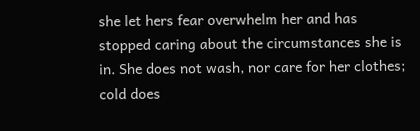she let hers fear overwhelm her and has stopped caring about the circumstances she is in. She does not wash, nor care for her clothes; cold does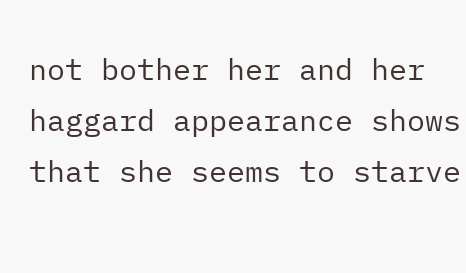not bother her and her haggard appearance shows that she seems to starve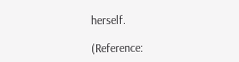herself.

(Reference: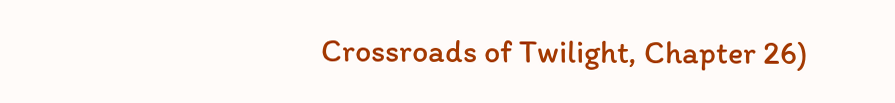Crossroads of Twilight, Chapter 26)